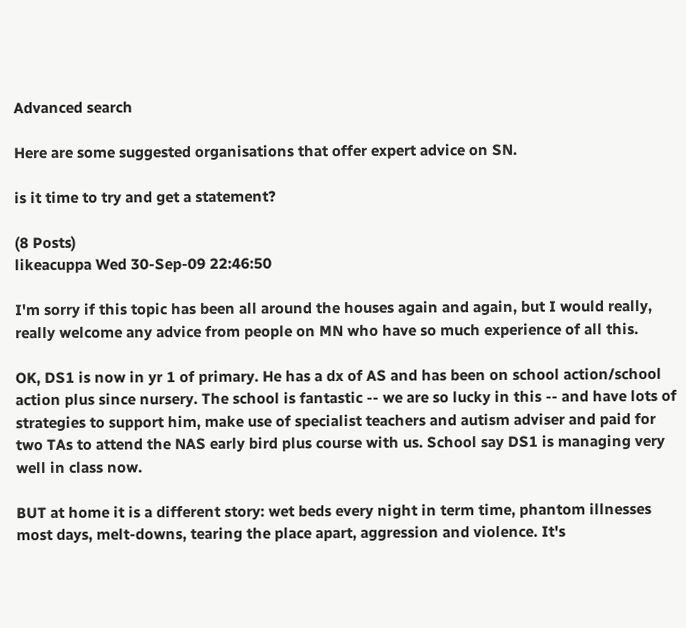Advanced search

Here are some suggested organisations that offer expert advice on SN.

is it time to try and get a statement?

(8 Posts)
likeacuppa Wed 30-Sep-09 22:46:50

I'm sorry if this topic has been all around the houses again and again, but I would really, really welcome any advice from people on MN who have so much experience of all this.

OK, DS1 is now in yr 1 of primary. He has a dx of AS and has been on school action/school action plus since nursery. The school is fantastic -- we are so lucky in this -- and have lots of strategies to support him, make use of specialist teachers and autism adviser and paid for two TAs to attend the NAS early bird plus course with us. School say DS1 is managing very well in class now.

BUT at home it is a different story: wet beds every night in term time, phantom illnesses most days, melt-downs, tearing the place apart, aggression and violence. It's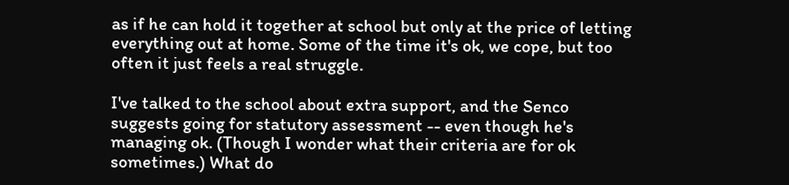as if he can hold it together at school but only at the price of letting everything out at home. Some of the time it's ok, we cope, but too often it just feels a real struggle.

I've talked to the school about extra support, and the Senco suggests going for statutory assessment -- even though he's managing ok. (Though I wonder what their criteria are for ok sometimes.) What do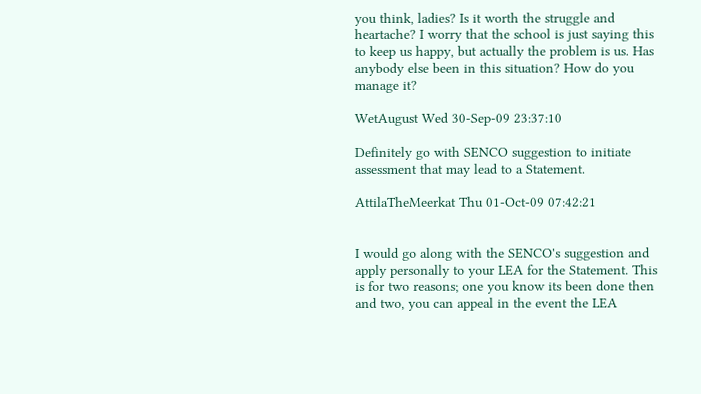you think, ladies? Is it worth the struggle and heartache? I worry that the school is just saying this to keep us happy, but actually the problem is us. Has anybody else been in this situation? How do you manage it?

WetAugust Wed 30-Sep-09 23:37:10

Definitely go with SENCO suggestion to initiate assessment that may lead to a Statement.

AttilaTheMeerkat Thu 01-Oct-09 07:42:21


I would go along with the SENCO's suggestion and apply personally to your LEA for the Statement. This is for two reasons; one you know its been done then and two, you can appeal in the event the LEA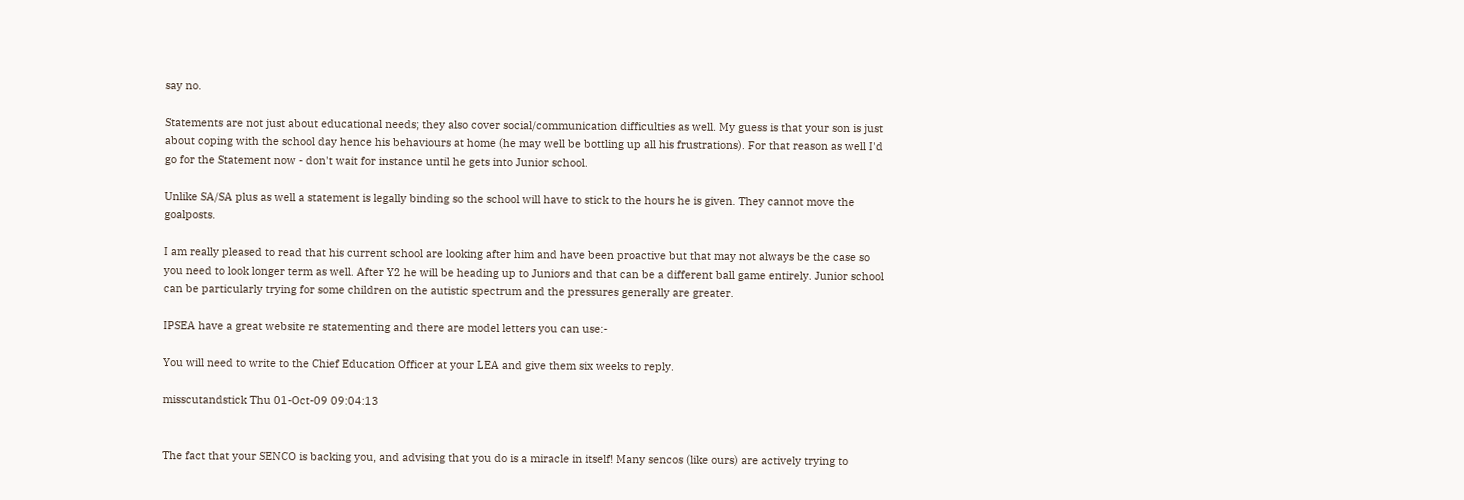say no.

Statements are not just about educational needs; they also cover social/communication difficulties as well. My guess is that your son is just about coping with the school day hence his behaviours at home (he may well be bottling up all his frustrations). For that reason as well I'd go for the Statement now - don't wait for instance until he gets into Junior school.

Unlike SA/SA plus as well a statement is legally binding so the school will have to stick to the hours he is given. They cannot move the goalposts.

I am really pleased to read that his current school are looking after him and have been proactive but that may not always be the case so you need to look longer term as well. After Y2 he will be heading up to Juniors and that can be a different ball game entirely. Junior school can be particularly trying for some children on the autistic spectrum and the pressures generally are greater.

IPSEA have a great website re statementing and there are model letters you can use:-

You will need to write to the Chief Education Officer at your LEA and give them six weeks to reply.

misscutandstick Thu 01-Oct-09 09:04:13


The fact that your SENCO is backing you, and advising that you do is a miracle in itself! Many sencos (like ours) are actively trying to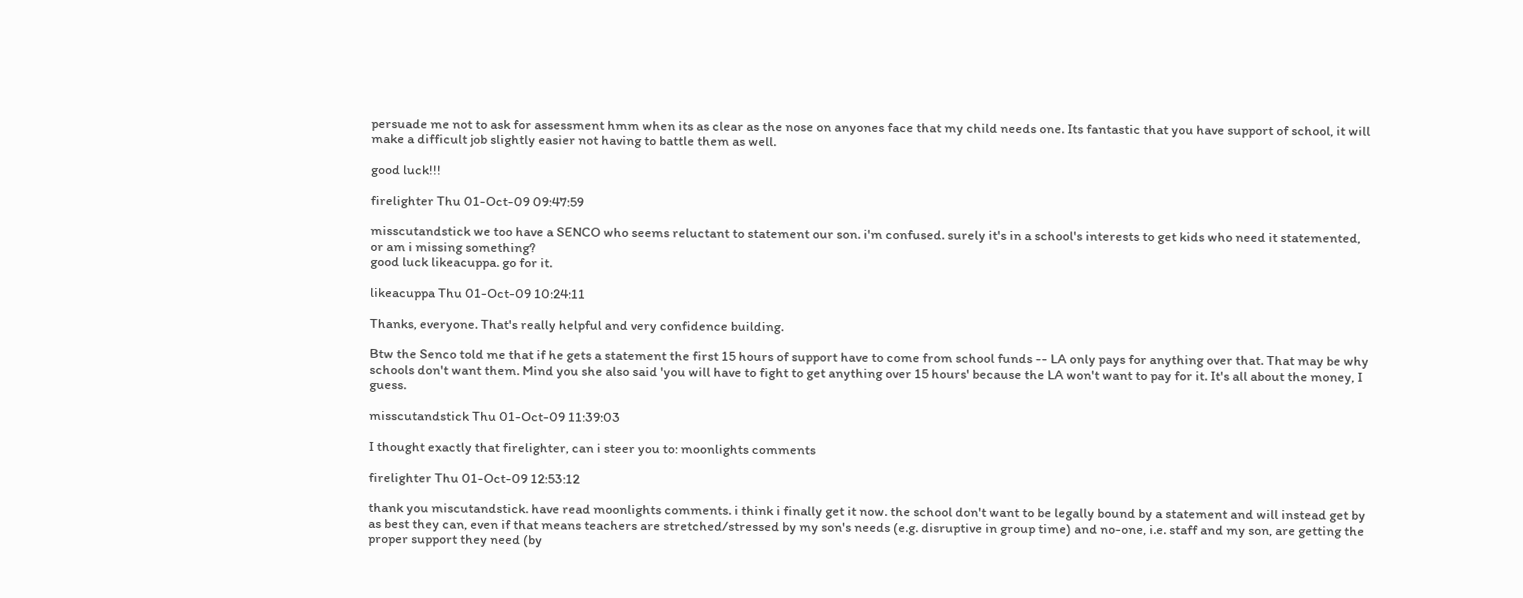persuade me not to ask for assessment hmm when its as clear as the nose on anyones face that my child needs one. Its fantastic that you have support of school, it will make a difficult job slightly easier not having to battle them as well.

good luck!!!

firelighter Thu 01-Oct-09 09:47:59

misscutandstick we too have a SENCO who seems reluctant to statement our son. i'm confused. surely it's in a school's interests to get kids who need it statemented, or am i missing something?
good luck likeacuppa. go for it.

likeacuppa Thu 01-Oct-09 10:24:11

Thanks, everyone. That's really helpful and very confidence building.

Btw the Senco told me that if he gets a statement the first 15 hours of support have to come from school funds -- LA only pays for anything over that. That may be why schools don't want them. Mind you she also said 'you will have to fight to get anything over 15 hours' because the LA won't want to pay for it. It's all about the money, I guess.

misscutandstick Thu 01-Oct-09 11:39:03

I thought exactly that firelighter, can i steer you to: moonlights comments

firelighter Thu 01-Oct-09 12:53:12

thank you miscutandstick. have read moonlights comments. i think i finally get it now. the school don't want to be legally bound by a statement and will instead get by as best they can, even if that means teachers are stretched/stressed by my son's needs (e.g. disruptive in group time) and no-one, i.e. staff and my son, are getting the proper support they need (by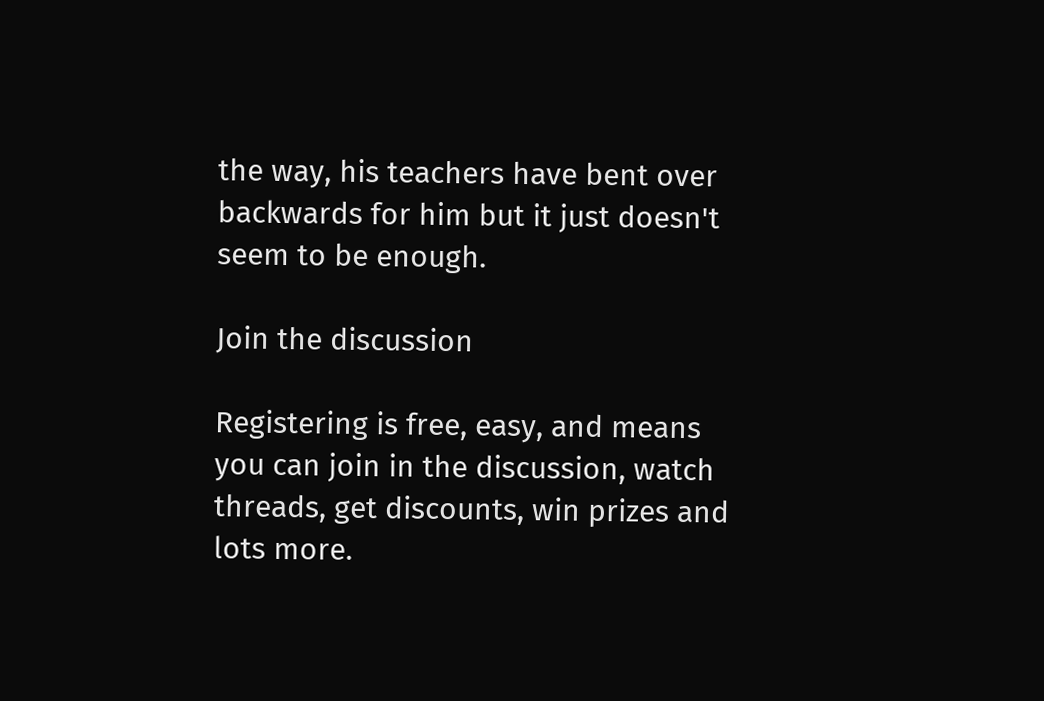the way, his teachers have bent over backwards for him but it just doesn't seem to be enough.

Join the discussion

Registering is free, easy, and means you can join in the discussion, watch threads, get discounts, win prizes and lots more.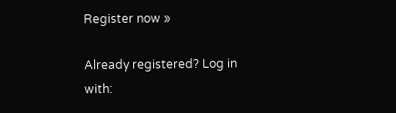Register now »

Already registered? Log in with: